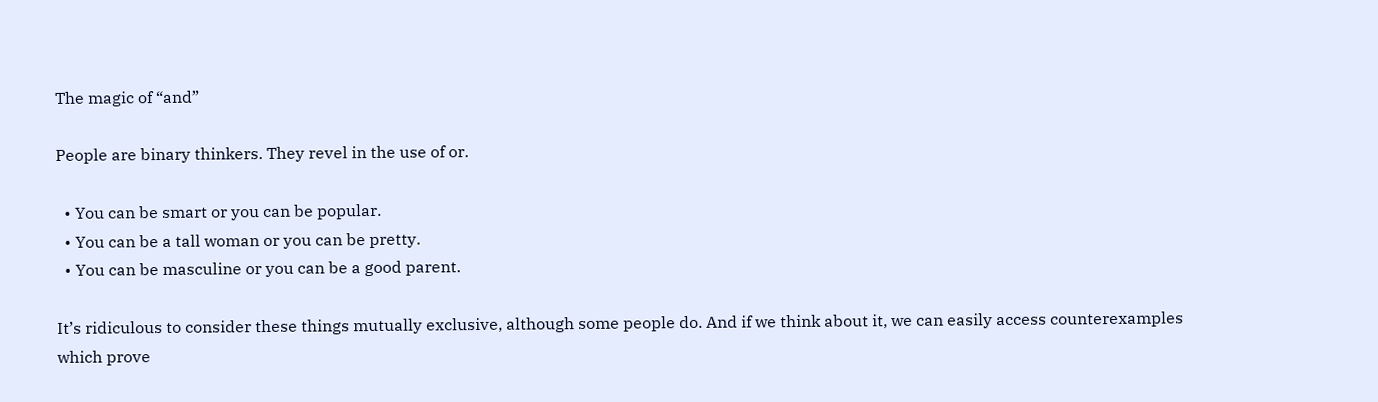The magic of “and”

People are binary thinkers. They revel in the use of or.

  • You can be smart or you can be popular.
  • You can be a tall woman or you can be pretty.
  • You can be masculine or you can be a good parent.

It’s ridiculous to consider these things mutually exclusive, although some people do. And if we think about it, we can easily access counterexamples which prove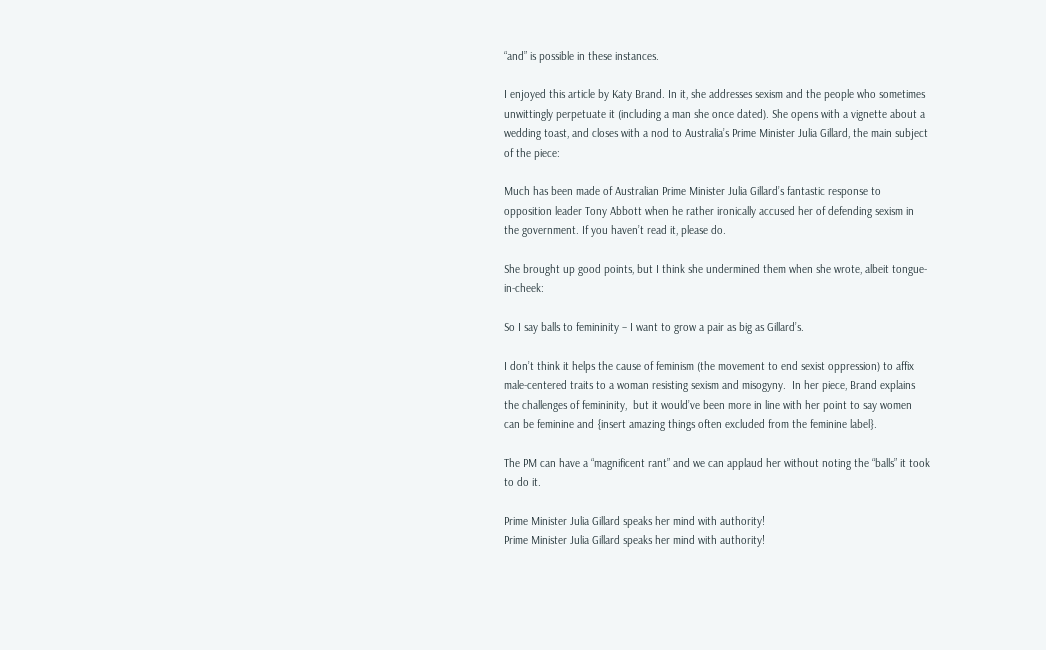“and” is possible in these instances.

I enjoyed this article by Katy Brand. In it, she addresses sexism and the people who sometimes unwittingly perpetuate it (including a man she once dated). She opens with a vignette about a wedding toast, and closes with a nod to Australia’s Prime Minister Julia Gillard, the main subject of the piece:

Much has been made of Australian Prime Minister Julia Gillard’s fantastic response to opposition leader Tony Abbott when he rather ironically accused her of defending sexism in the government. If you haven’t read it, please do.

She brought up good points, but I think she undermined them when she wrote, albeit tongue-in-cheek:

So I say balls to femininity – I want to grow a pair as big as Gillard’s.

I don’t think it helps the cause of feminism (the movement to end sexist oppression) to affix male-centered traits to a woman resisting sexism and misogyny.  In her piece, Brand explains the challenges of femininity,  but it would’ve been more in line with her point to say women can be feminine and {insert amazing things often excluded from the feminine label}.

The PM can have a “magnificent rant” and we can applaud her without noting the “balls” it took to do it.

Prime Minister Julia Gillard speaks her mind with authority!
Prime Minister Julia Gillard speaks her mind with authority!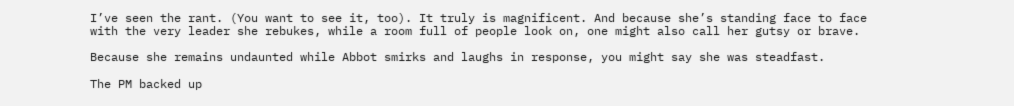I’ve seen the rant. (You want to see it, too). It truly is magnificent. And because she’s standing face to face with the very leader she rebukes, while a room full of people look on, one might also call her gutsy or brave.

Because she remains undaunted while Abbot smirks and laughs in response, you might say she was steadfast.

The PM backed up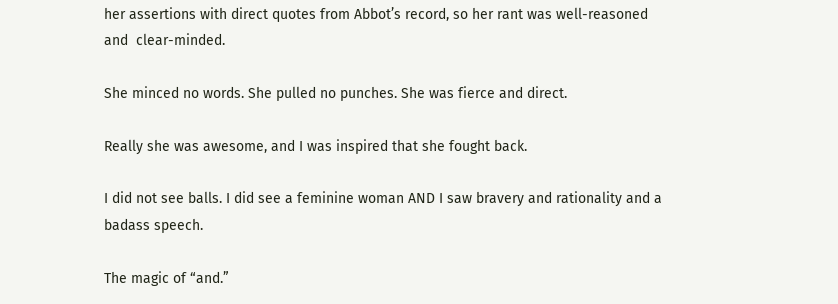her assertions with direct quotes from Abbot’s record, so her rant was well-reasoned and  clear-minded.

She minced no words. She pulled no punches. She was fierce and direct.

Really she was awesome, and I was inspired that she fought back.

I did not see balls. I did see a feminine woman AND I saw bravery and rationality and a badass speech.

The magic of “and.”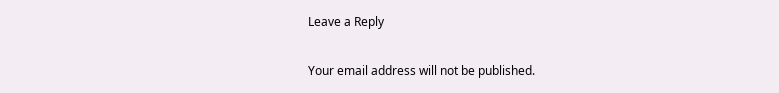Leave a Reply

Your email address will not be published.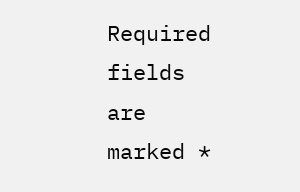Required fields are marked *